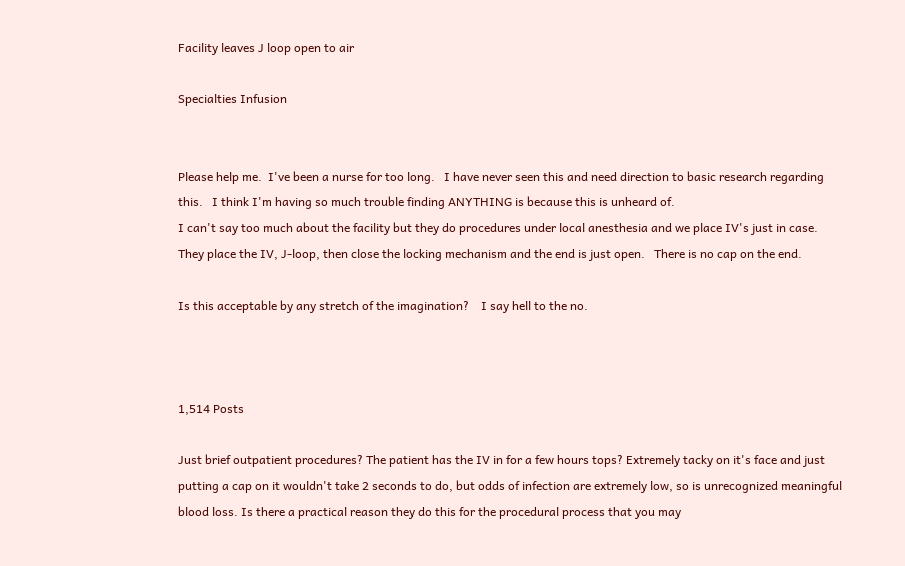Facility leaves J loop open to air

Specialties Infusion


Please help me.  I've been a nurse for too long.   I have never seen this and need direction to basic research regarding this.   I think I'm having so much trouble finding ANYTHING is because this is unheard of.
I can't say too much about the facility but they do procedures under local anesthesia and we place IV's just in case.   They place the IV, J-loop, then close the locking mechanism and the end is just open.   There is no cap on the end.

Is this acceptable by any stretch of the imagination?    I say hell to the no.



1,514 Posts

Just brief outpatient procedures? The patient has the IV in for a few hours tops? Extremely tacky on it's face and just putting a cap on it wouldn't take 2 seconds to do, but odds of infection are extremely low, so is unrecognized meaningful blood loss. Is there a practical reason they do this for the procedural process that you may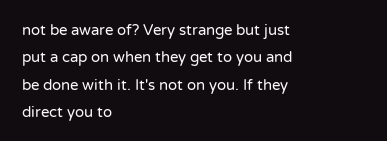not be aware of? Very strange but just put a cap on when they get to you and be done with it. It's not on you. If they direct you to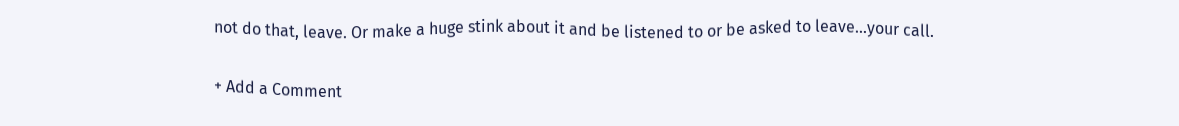not do that, leave. Or make a huge stink about it and be listened to or be asked to leave...your call.

+ Add a Comment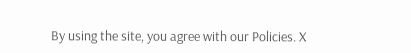By using the site, you agree with our Policies. X